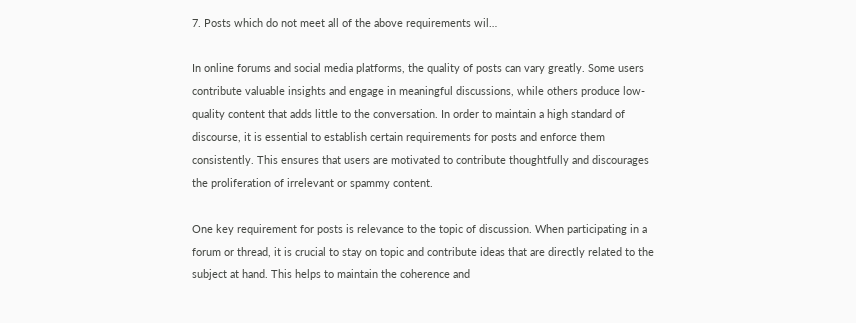7. Posts which do not meet all of the above requirements wil…

In online forums and social media platforms, the quality of posts can vary greatly. Some users contribute valuable insights and engage in meaningful discussions, while others produce low-quality content that adds little to the conversation. In order to maintain a high standard of discourse, it is essential to establish certain requirements for posts and enforce them consistently. This ensures that users are motivated to contribute thoughtfully and discourages the proliferation of irrelevant or spammy content.

One key requirement for posts is relevance to the topic of discussion. When participating in a forum or thread, it is crucial to stay on topic and contribute ideas that are directly related to the subject at hand. This helps to maintain the coherence and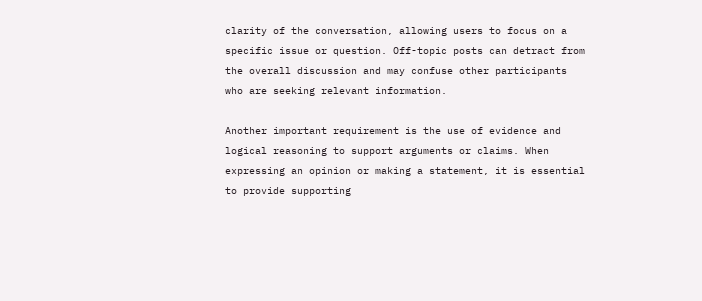clarity of the conversation, allowing users to focus on a specific issue or question. Off-topic posts can detract from the overall discussion and may confuse other participants who are seeking relevant information.

Another important requirement is the use of evidence and logical reasoning to support arguments or claims. When expressing an opinion or making a statement, it is essential to provide supporting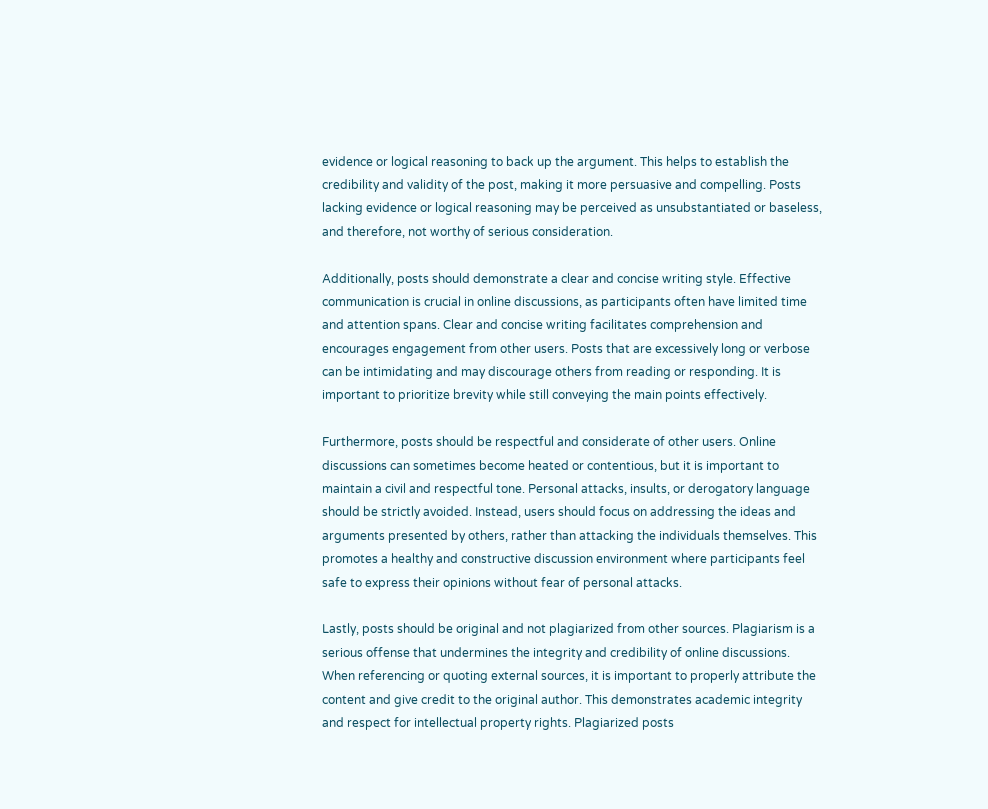evidence or logical reasoning to back up the argument. This helps to establish the credibility and validity of the post, making it more persuasive and compelling. Posts lacking evidence or logical reasoning may be perceived as unsubstantiated or baseless, and therefore, not worthy of serious consideration.

Additionally, posts should demonstrate a clear and concise writing style. Effective communication is crucial in online discussions, as participants often have limited time and attention spans. Clear and concise writing facilitates comprehension and encourages engagement from other users. Posts that are excessively long or verbose can be intimidating and may discourage others from reading or responding. It is important to prioritize brevity while still conveying the main points effectively.

Furthermore, posts should be respectful and considerate of other users. Online discussions can sometimes become heated or contentious, but it is important to maintain a civil and respectful tone. Personal attacks, insults, or derogatory language should be strictly avoided. Instead, users should focus on addressing the ideas and arguments presented by others, rather than attacking the individuals themselves. This promotes a healthy and constructive discussion environment where participants feel safe to express their opinions without fear of personal attacks.

Lastly, posts should be original and not plagiarized from other sources. Plagiarism is a serious offense that undermines the integrity and credibility of online discussions. When referencing or quoting external sources, it is important to properly attribute the content and give credit to the original author. This demonstrates academic integrity and respect for intellectual property rights. Plagiarized posts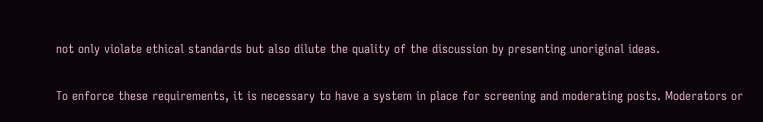not only violate ethical standards but also dilute the quality of the discussion by presenting unoriginal ideas.

To enforce these requirements, it is necessary to have a system in place for screening and moderating posts. Moderators or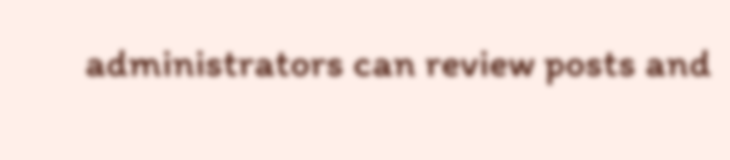administrators can review posts and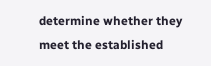determine whether they meet the established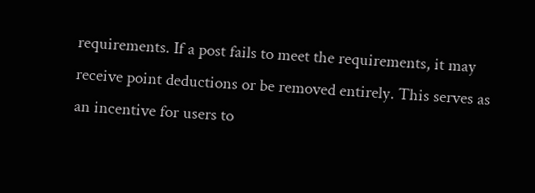requirements. If a post fails to meet the requirements, it may receive point deductions or be removed entirely. This serves as an incentive for users to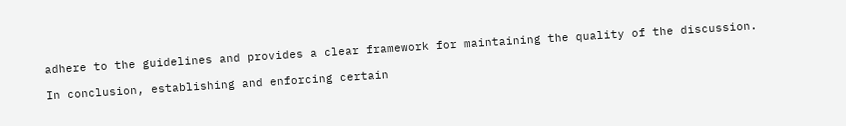adhere to the guidelines and provides a clear framework for maintaining the quality of the discussion.

In conclusion, establishing and enforcing certain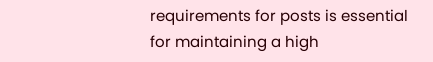requirements for posts is essential for maintaining a high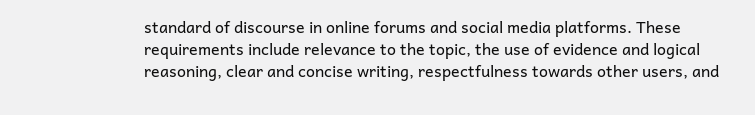standard of discourse in online forums and social media platforms. These requirements include relevance to the topic, the use of evidence and logical reasoning, clear and concise writing, respectfulness towards other users, and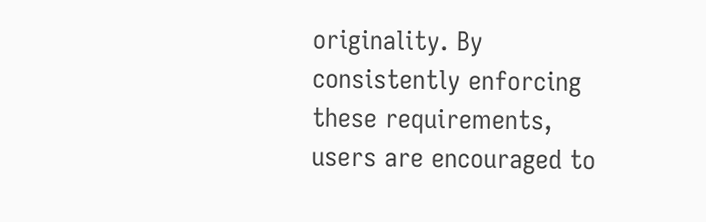originality. By consistently enforcing these requirements, users are encouraged to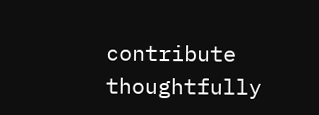contribute thoughtfully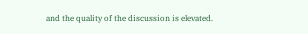and the quality of the discussion is elevated.